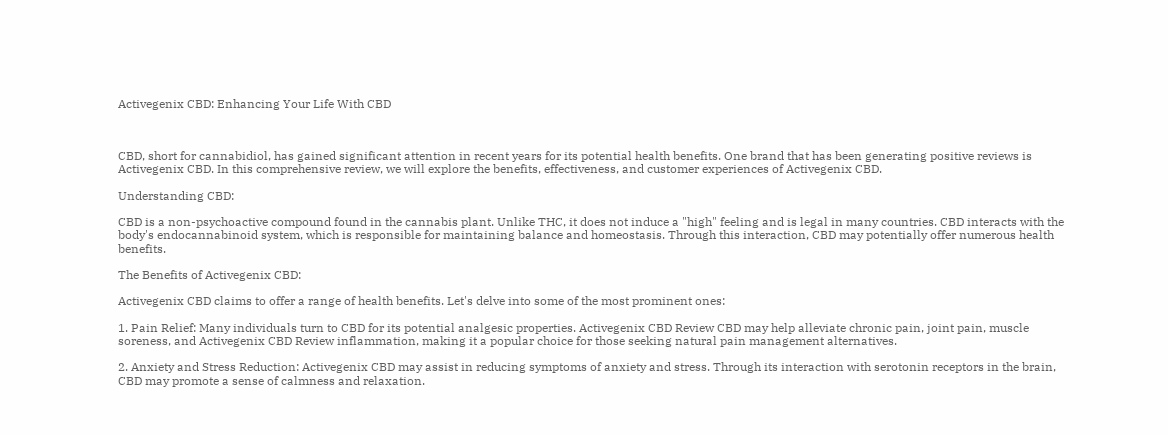Activegenix CBD: Enhancing Your Life With CBD



CBD, short for cannabidiol, has gained significant attention in recent years for its potential health benefits. One brand that has been generating positive reviews is Activegenix CBD. In this comprehensive review, we will explore the benefits, effectiveness, and customer experiences of Activegenix CBD.

Understanding CBD:

CBD is a non-psychoactive compound found in the cannabis plant. Unlike THC, it does not induce a "high" feeling and is legal in many countries. CBD interacts with the body's endocannabinoid system, which is responsible for maintaining balance and homeostasis. Through this interaction, CBD may potentially offer numerous health benefits.

The Benefits of Activegenix CBD:

Activegenix CBD claims to offer a range of health benefits. Let's delve into some of the most prominent ones:

1. Pain Relief: Many individuals turn to CBD for its potential analgesic properties. Activegenix CBD Review CBD may help alleviate chronic pain, joint pain, muscle soreness, and Activegenix CBD Review inflammation, making it a popular choice for those seeking natural pain management alternatives.

2. Anxiety and Stress Reduction: Activegenix CBD may assist in reducing symptoms of anxiety and stress. Through its interaction with serotonin receptors in the brain, CBD may promote a sense of calmness and relaxation.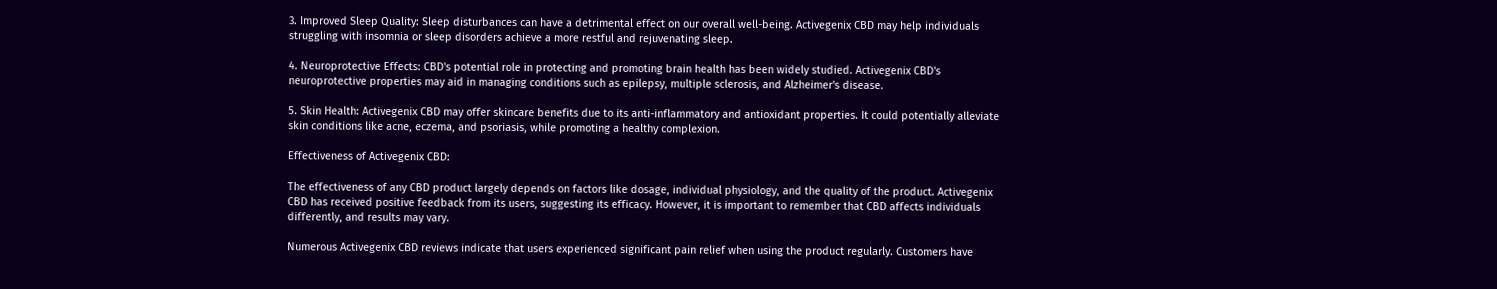3. Improved Sleep Quality: Sleep disturbances can have a detrimental effect on our overall well-being. Activegenix CBD may help individuals struggling with insomnia or sleep disorders achieve a more restful and rejuvenating sleep.

4. Neuroprotective Effects: CBD's potential role in protecting and promoting brain health has been widely studied. Activegenix CBD's neuroprotective properties may aid in managing conditions such as epilepsy, multiple sclerosis, and Alzheimer's disease.

5. Skin Health: Activegenix CBD may offer skincare benefits due to its anti-inflammatory and antioxidant properties. It could potentially alleviate skin conditions like acne, eczema, and psoriasis, while promoting a healthy complexion.

Effectiveness of Activegenix CBD:

The effectiveness of any CBD product largely depends on factors like dosage, individual physiology, and the quality of the product. Activegenix CBD has received positive feedback from its users, suggesting its efficacy. However, it is important to remember that CBD affects individuals differently, and results may vary.

Numerous Activegenix CBD reviews indicate that users experienced significant pain relief when using the product regularly. Customers have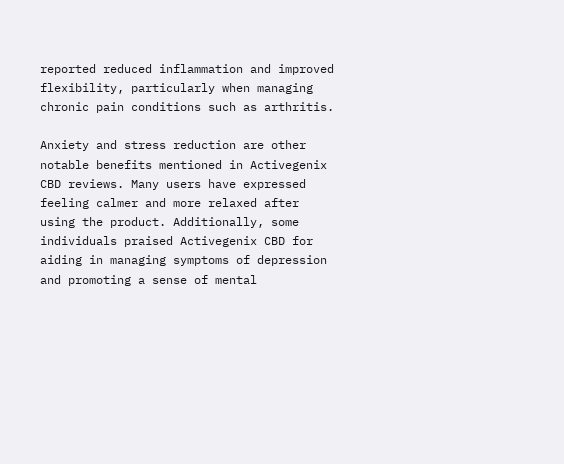reported reduced inflammation and improved flexibility, particularly when managing chronic pain conditions such as arthritis.

Anxiety and stress reduction are other notable benefits mentioned in Activegenix CBD reviews. Many users have expressed feeling calmer and more relaxed after using the product. Additionally, some individuals praised Activegenix CBD for aiding in managing symptoms of depression and promoting a sense of mental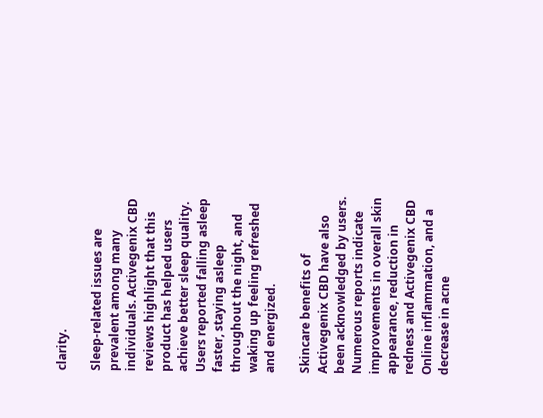clarity.

Sleep-related issues are prevalent among many individuals. Activegenix CBD reviews highlight that this product has helped users achieve better sleep quality. Users reported falling asleep faster, staying asleep throughout the night, and waking up feeling refreshed and energized.

Skincare benefits of Activegenix CBD have also been acknowledged by users. Numerous reports indicate improvements in overall skin appearance, reduction in redness and Activegenix CBD Online inflammation, and a decrease in acne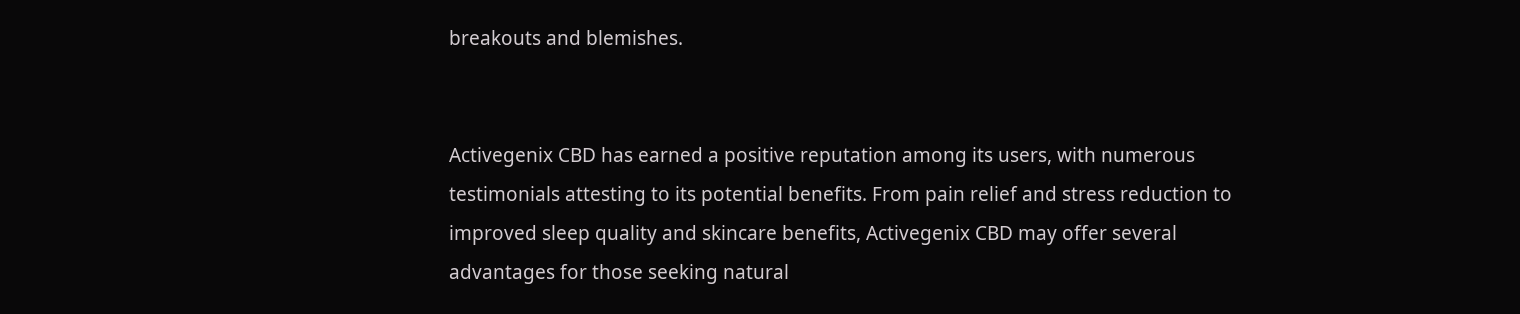breakouts and blemishes.


Activegenix CBD has earned a positive reputation among its users, with numerous testimonials attesting to its potential benefits. From pain relief and stress reduction to improved sleep quality and skincare benefits, Activegenix CBD may offer several advantages for those seeking natural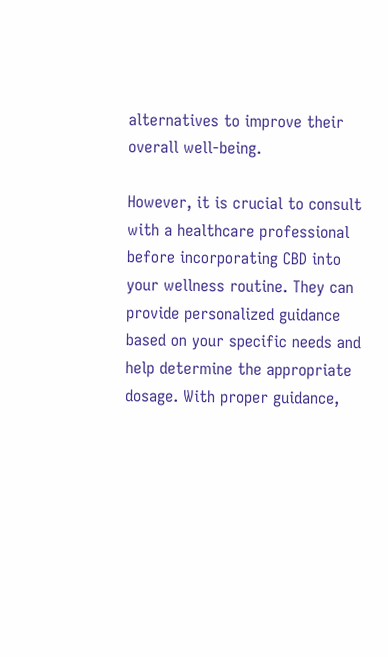alternatives to improve their overall well-being.

However, it is crucial to consult with a healthcare professional before incorporating CBD into your wellness routine. They can provide personalized guidance based on your specific needs and help determine the appropriate dosage. With proper guidance,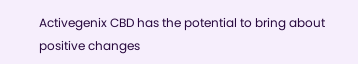Activegenix CBD has the potential to bring about positive changes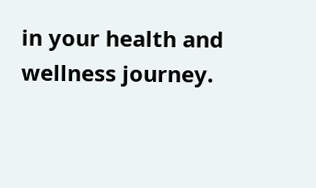in your health and wellness journey.